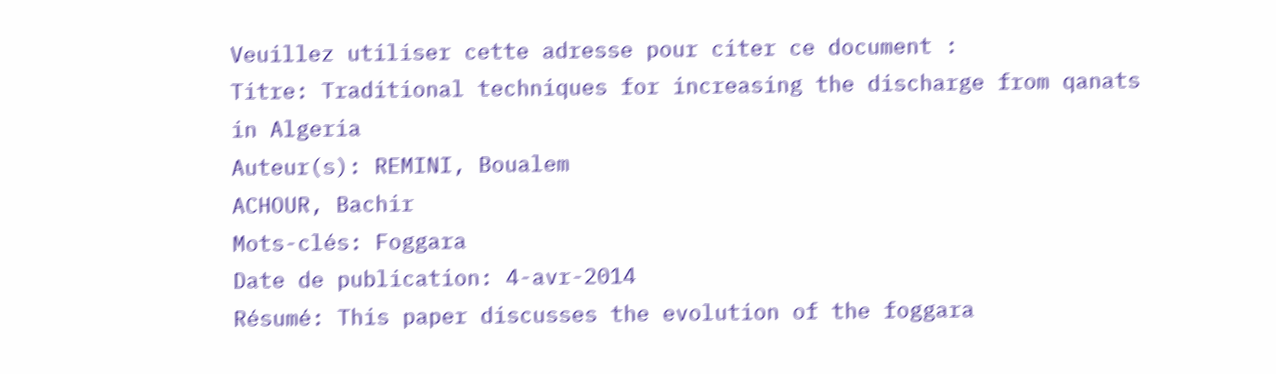Veuillez utiliser cette adresse pour citer ce document :
Titre: Traditional techniques for increasing the discharge from qanats in Algeria
Auteur(s): REMINI, Boualem
ACHOUR, Bachir
Mots-clés: Foggara
Date de publication: 4-avr-2014
Résumé: This paper discusses the evolution of the foggara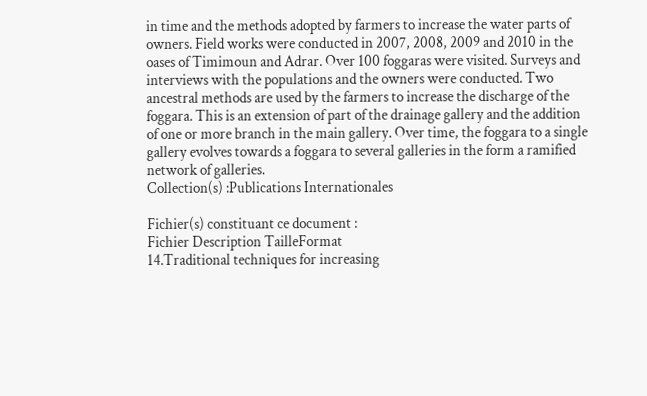in time and the methods adopted by farmers to increase the water parts of owners. Field works were conducted in 2007, 2008, 2009 and 2010 in the oases of Timimoun and Adrar. Over 100 foggaras were visited. Surveys and interviews with the populations and the owners were conducted. Two ancestral methods are used by the farmers to increase the discharge of the foggara. This is an extension of part of the drainage gallery and the addition of one or more branch in the main gallery. Over time, the foggara to a single gallery evolves towards a foggara to several galleries in the form a ramified network of galleries.
Collection(s) :Publications Internationales

Fichier(s) constituant ce document :
Fichier Description TailleFormat
14.Traditional techniques for increasing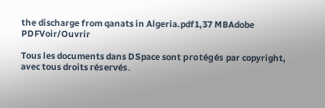the discharge from qanats in Algeria.pdf1,37 MBAdobe PDFVoir/Ouvrir

Tous les documents dans DSpace sont protégés par copyright, avec tous droits réservés.